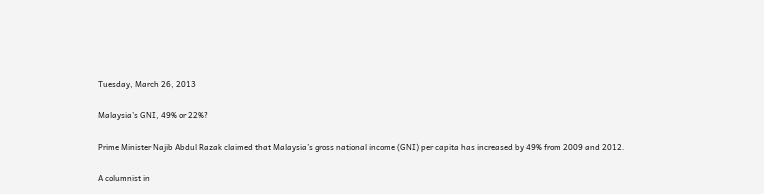Tuesday, March 26, 2013

Malaysia’s GNI, 49% or 22%?

Prime Minister Najib Abdul Razak claimed that Malaysia’s gross national income (GNI) per capita has increased by 49% from 2009 and 2012.

A columnist in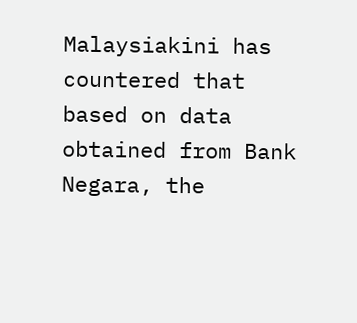Malaysiakini has countered that based on data obtained from Bank Negara, the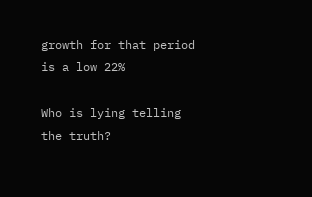growth for that period is a low 22%

Who is lying telling the truth?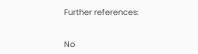Further references:


No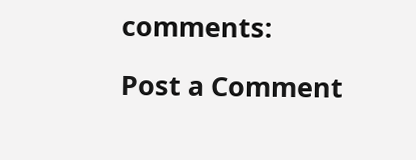comments:

Post a Comment